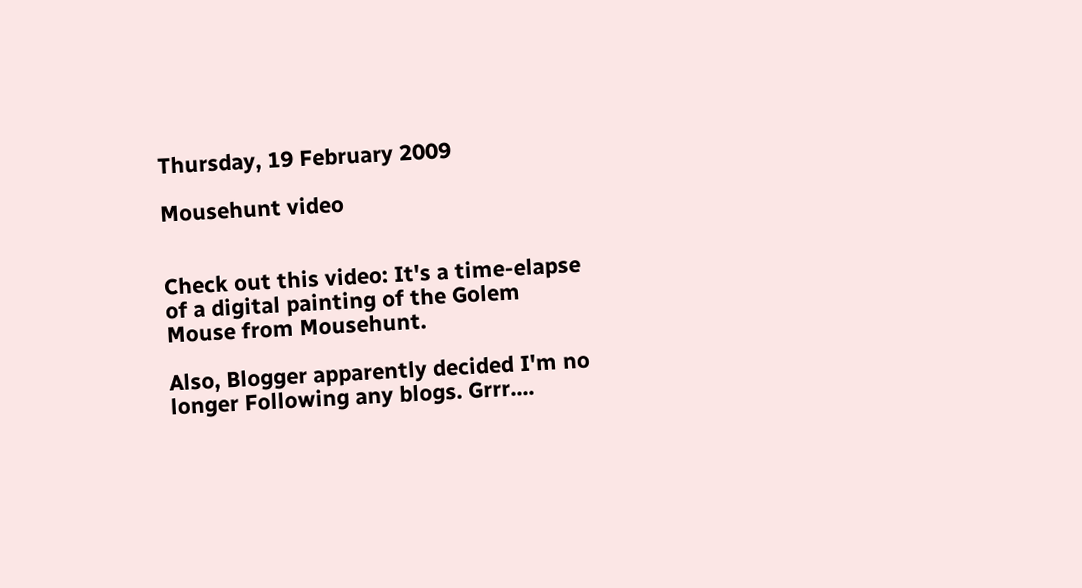Thursday, 19 February 2009

Mousehunt video


Check out this video: It's a time-elapse of a digital painting of the Golem Mouse from Mousehunt.

Also, Blogger apparently decided I'm no longer Following any blogs. Grrr....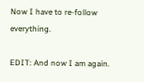Now I have to re-follow everything.

EDIT: And now I am again.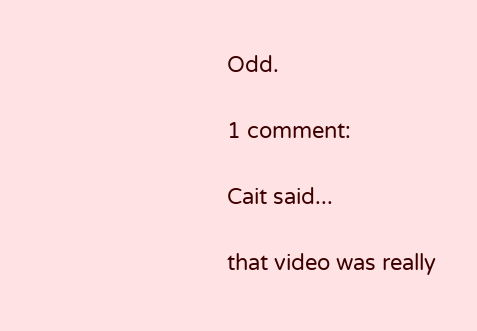Odd.

1 comment:

Cait said...

that video was really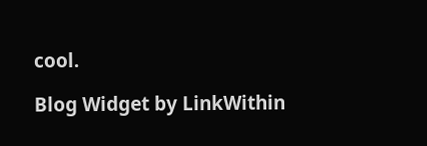cool.

Blog Widget by LinkWithin